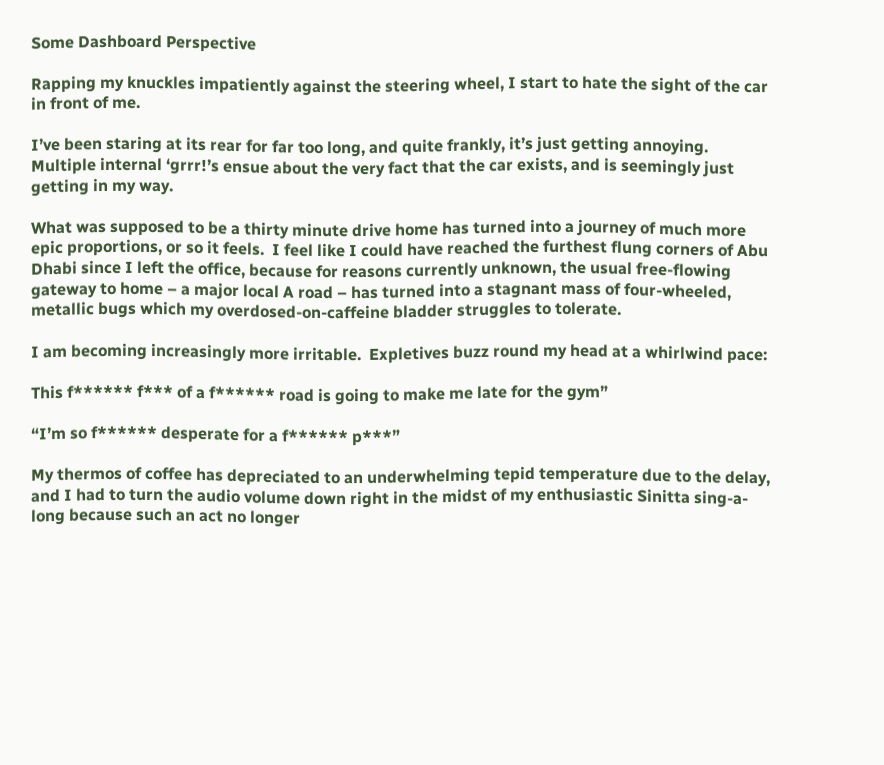Some Dashboard Perspective

Rapping my knuckles impatiently against the steering wheel, I start to hate the sight of the car in front of me.

I’ve been staring at its rear for far too long, and quite frankly, it’s just getting annoying. Multiple internal ‘grrr!’s ensue about the very fact that the car exists, and is seemingly just getting in my way.

What was supposed to be a thirty minute drive home has turned into a journey of much more epic proportions, or so it feels.  I feel like I could have reached the furthest flung corners of Abu Dhabi since I left the office, because for reasons currently unknown, the usual free-flowing gateway to home – a major local A road – has turned into a stagnant mass of four-wheeled, metallic bugs which my overdosed-on-caffeine bladder struggles to tolerate.

I am becoming increasingly more irritable.  Expletives buzz round my head at a whirlwind pace:

This f****** f*** of a f****** road is going to make me late for the gym”

“I’m so f****** desperate for a f****** p***”

My thermos of coffee has depreciated to an underwhelming tepid temperature due to the delay, and I had to turn the audio volume down right in the midst of my enthusiastic Sinitta sing-a-long because such an act no longer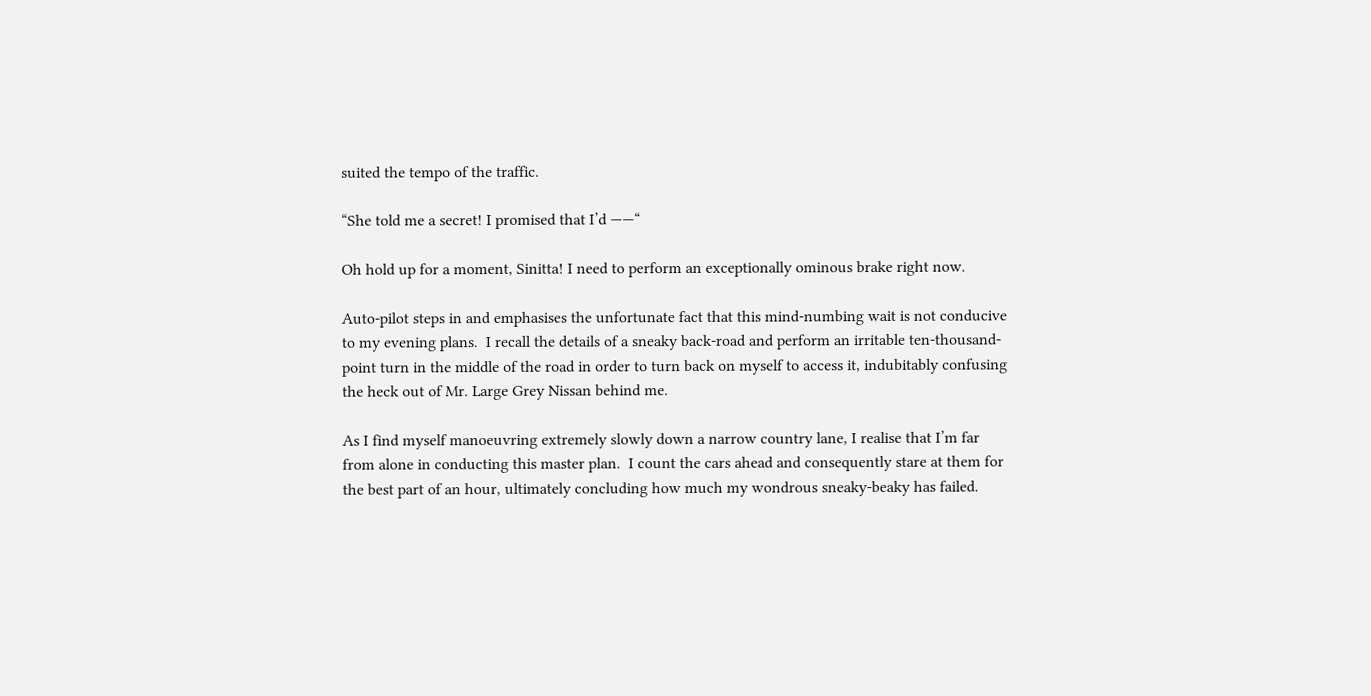suited the tempo of the traffic.

“She told me a secret! I promised that I’d ——“

Oh hold up for a moment, Sinitta! I need to perform an exceptionally ominous brake right now.

Auto-pilot steps in and emphasises the unfortunate fact that this mind-numbing wait is not conducive to my evening plans.  I recall the details of a sneaky back-road and perform an irritable ten-thousand-point turn in the middle of the road in order to turn back on myself to access it, indubitably confusing the heck out of Mr. Large Grey Nissan behind me.

As I find myself manoeuvring extremely slowly down a narrow country lane, I realise that I’m far from alone in conducting this master plan.  I count the cars ahead and consequently stare at them for the best part of an hour, ultimately concluding how much my wondrous sneaky-beaky has failed.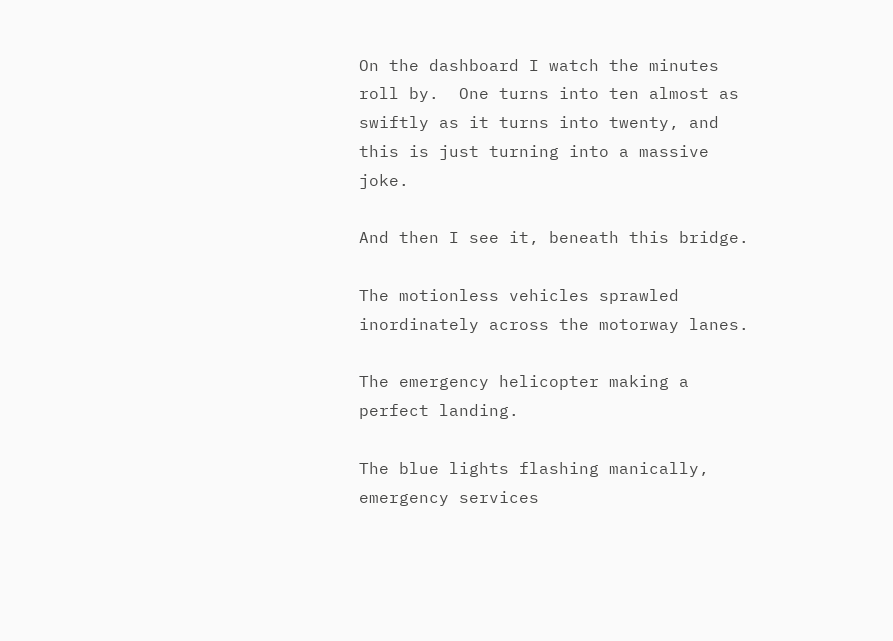On the dashboard I watch the minutes roll by.  One turns into ten almost as swiftly as it turns into twenty, and this is just turning into a massive joke.

And then I see it, beneath this bridge.

The motionless vehicles sprawled inordinately across the motorway lanes.

The emergency helicopter making a perfect landing.

The blue lights flashing manically, emergency services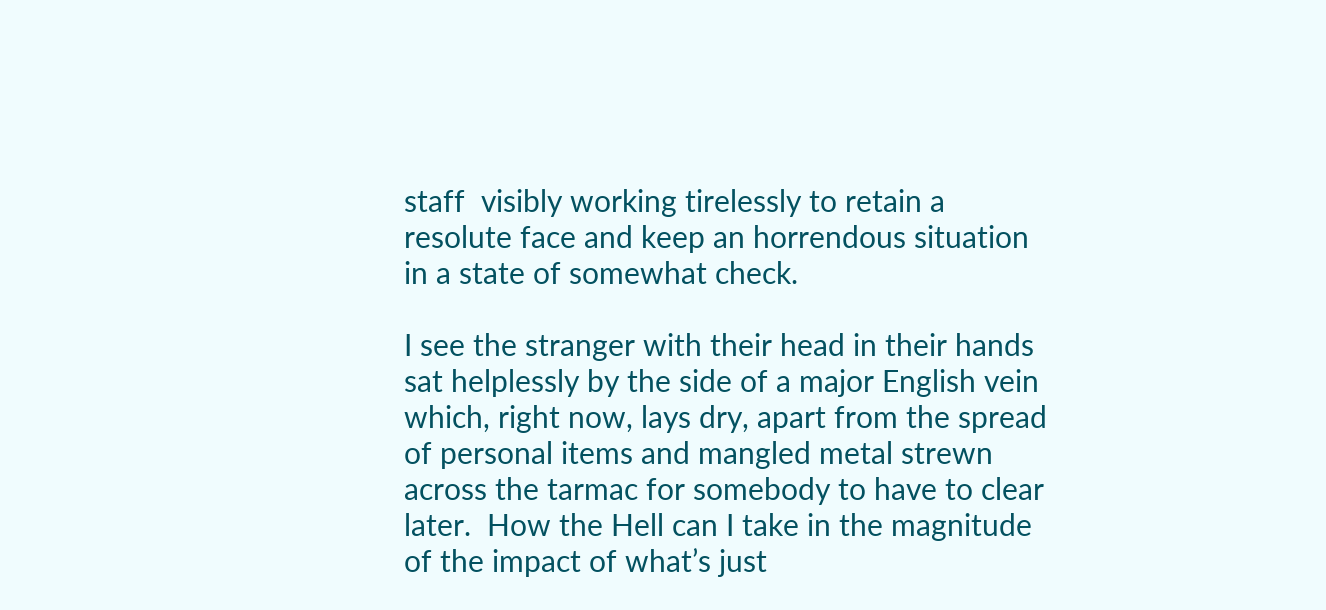staff  visibly working tirelessly to retain a resolute face and keep an horrendous situation in a state of somewhat check.

I see the stranger with their head in their hands sat helplessly by the side of a major English vein which, right now, lays dry, apart from the spread of personal items and mangled metal strewn across the tarmac for somebody to have to clear later.  How the Hell can I take in the magnitude of the impact of what’s just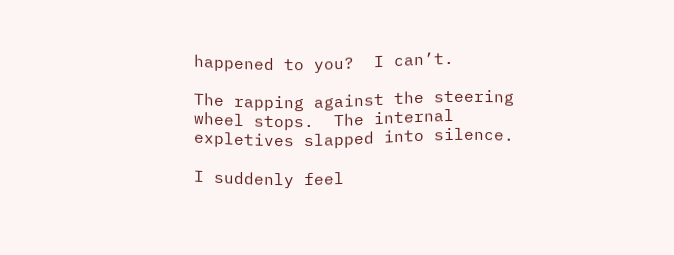happened to you?  I can’t.

The rapping against the steering wheel stops.  The internal expletives slapped into silence.

I suddenly feel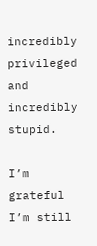incredibly privileged and incredibly stupid.

I’m grateful I’m still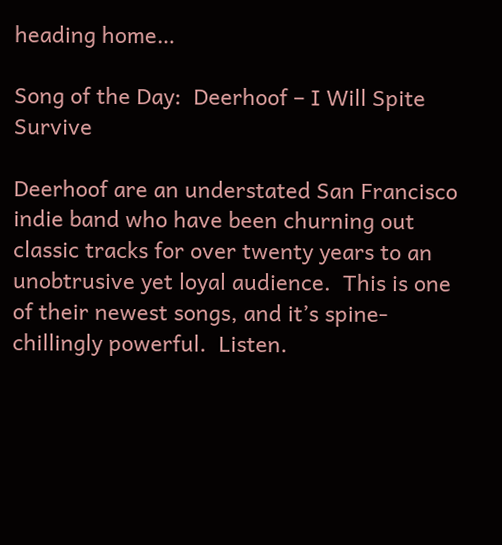heading home…

Song of the Day:  Deerhoof – I Will Spite Survive

Deerhoof are an understated San Francisco indie band who have been churning out classic tracks for over twenty years to an unobtrusive yet loyal audience.  This is one of their newest songs, and it’s spine-chillingly powerful.  Listen.